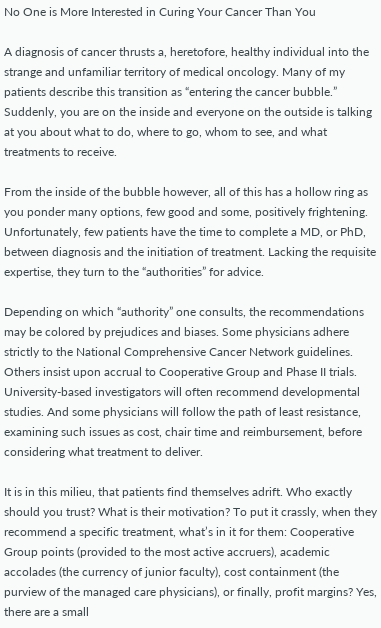No One is More Interested in Curing Your Cancer Than You

A diagnosis of cancer thrusts a, heretofore, healthy individual into the strange and unfamiliar territory of medical oncology. Many of my patients describe this transition as “entering the cancer bubble.” Suddenly, you are on the inside and everyone on the outside is talking at you about what to do, where to go, whom to see, and what treatments to receive.

From the inside of the bubble however, all of this has a hollow ring as you ponder many options, few good and some, positively frightening. Unfortunately, few patients have the time to complete a MD, or PhD, between diagnosis and the initiation of treatment. Lacking the requisite expertise, they turn to the “authorities” for advice.

Depending on which “authority” one consults, the recommendations may be colored by prejudices and biases. Some physicians adhere strictly to the National Comprehensive Cancer Network guidelines. Others insist upon accrual to Cooperative Group and Phase II trials. University-based investigators will often recommend developmental studies. And some physicians will follow the path of least resistance, examining such issues as cost, chair time and reimbursement, before considering what treatment to deliver.

It is in this milieu, that patients find themselves adrift. Who exactly should you trust? What is their motivation? To put it crassly, when they recommend a specific treatment, what’s in it for them: Cooperative Group points (provided to the most active accruers), academic accolades (the currency of junior faculty), cost containment (the purview of the managed care physicians), or finally, profit margins? Yes, there are a small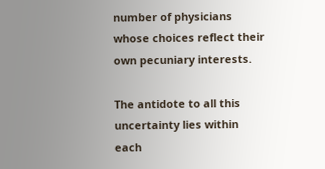number of physicians whose choices reflect their own pecuniary interests.

The antidote to all this uncertainty lies within each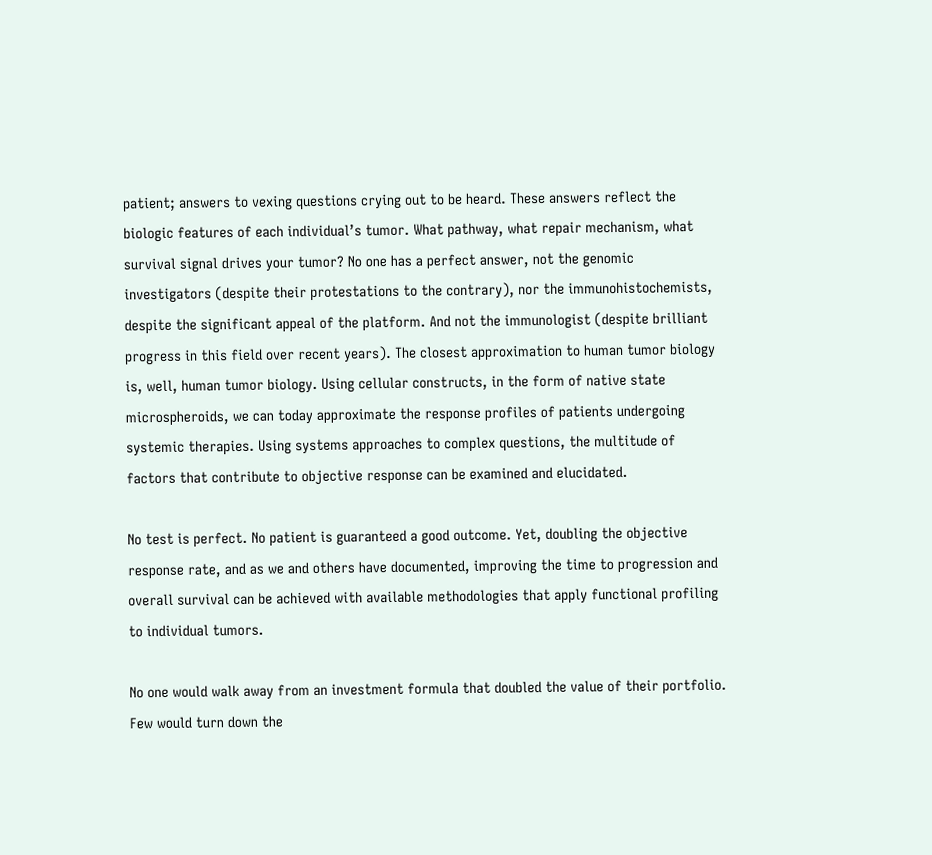patient; answers to vexing questions crying out to be heard. These answers reflect the biologic features of each individual’s tumor. What pathway, what repair mechanism, what survival signal drives your tumor? No one has a perfect answer, not the genomic investigators (despite their protestations to the contrary), nor the immunohistochemists, despite the significant appeal of the platform. And not the immunologist (despite brilliant progress in this field over recent years). The closest approximation to human tumor biology is, well, human tumor biology. Using cellular constructs, in the form of native state microspheroids, we can today approximate the response profiles of patients undergoing systemic therapies. Using systems approaches to complex questions, the multitude of factors that contribute to objective response can be examined and elucidated.

No test is perfect. No patient is guaranteed a good outcome. Yet, doubling the objective response rate, and as we and others have documented, improving the time to progression and overall survival can be achieved with available methodologies that apply functional profiling to individual tumors.

No one would walk away from an investment formula that doubled the value of their portfolio. Few would turn down the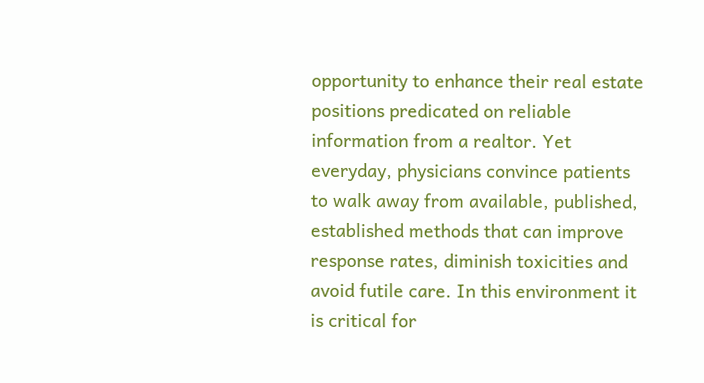opportunity to enhance their real estate positions predicated on reliable information from a realtor. Yet everyday, physicians convince patients to walk away from available, published, established methods that can improve response rates, diminish toxicities and avoid futile care. In this environment it is critical for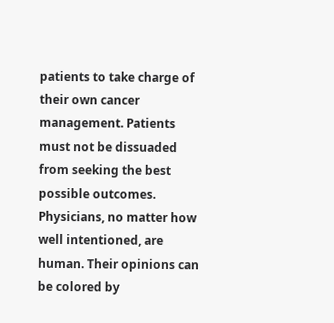patients to take charge of their own cancer management. Patients must not be dissuaded from seeking the best possible outcomes. Physicians, no matter how well intentioned, are human. Their opinions can be colored by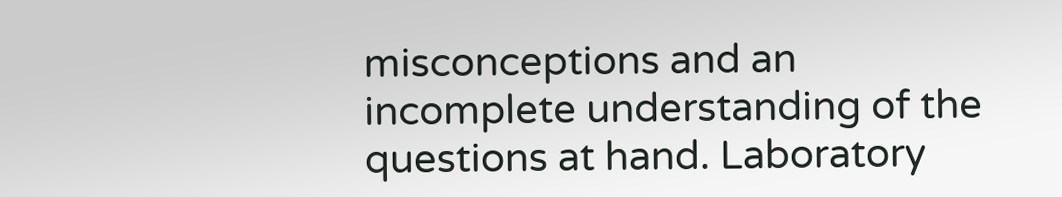misconceptions and an incomplete understanding of the questions at hand. Laboratory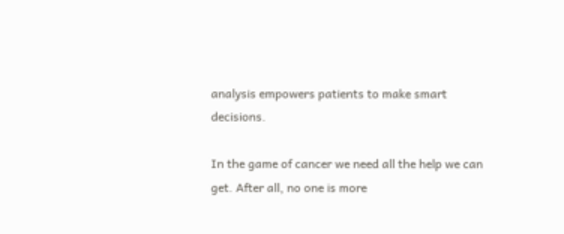analysis empowers patients to make smart decisions.

In the game of cancer we need all the help we can get. After all, no one is more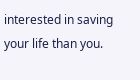interested in saving your life than you.